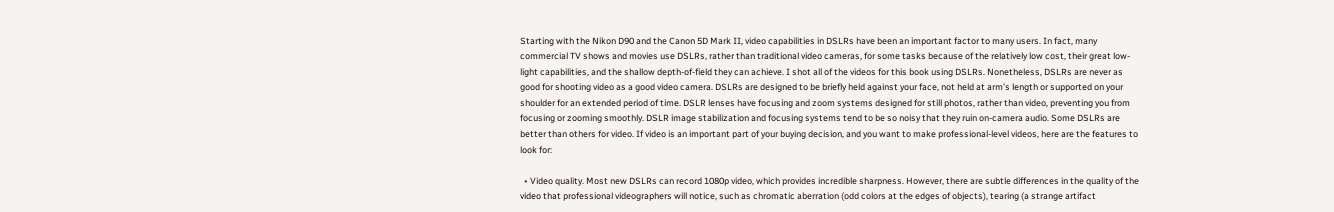Starting with the Nikon D90 and the Canon 5D Mark II, video capabilities in DSLRs have been an important factor to many users. In fact, many commercial TV shows and movies use DSLRs, rather than traditional video cameras, for some tasks because of the relatively low cost, their great low-light capabilities, and the shallow depth-of-field they can achieve. I shot all of the videos for this book using DSLRs. Nonetheless, DSLRs are never as good for shooting video as a good video camera. DSLRs are designed to be briefly held against your face, not held at arm’s length or supported on your shoulder for an extended period of time. DSLR lenses have focusing and zoom systems designed for still photos, rather than video, preventing you from focusing or zooming smoothly. DSLR image stabilization and focusing systems tend to be so noisy that they ruin on-camera audio. Some DSLRs are better than others for video. If video is an important part of your buying decision, and you want to make professional-level videos, here are the features to look for:

  • Video quality. Most new DSLRs can record 1080p video, which provides incredible sharpness. However, there are subtle differences in the quality of the video that professional videographers will notice, such as chromatic aberration (odd colors at the edges of objects), tearing (a strange artifact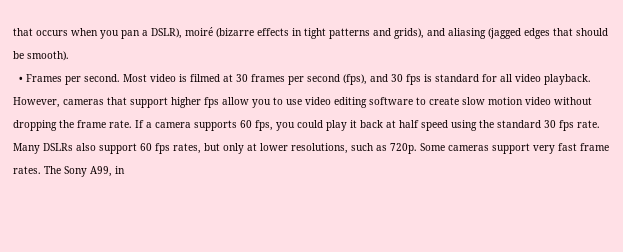that occurs when you pan a DSLR), moiré (bizarre effects in tight patterns and grids), and aliasing (jagged edges that should be smooth).
  • Frames per second. Most video is filmed at 30 frames per second (fps), and 30 fps is standard for all video playback. However, cameras that support higher fps allow you to use video editing software to create slow motion video without dropping the frame rate. If a camera supports 60 fps, you could play it back at half speed using the standard 30 fps rate. Many DSLRs also support 60 fps rates, but only at lower resolutions, such as 720p. Some cameras support very fast frame rates. The Sony A99, in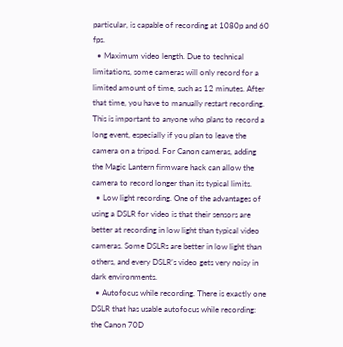particular, is capable of recording at 1080p and 60 fps.
  • Maximum video length. Due to technical limitations, some cameras will only record for a limited amount of time, such as 12 minutes. After that time, you have to manually restart recording. This is important to anyone who plans to record a long event, especially if you plan to leave the camera on a tripod. For Canon cameras, adding the Magic Lantern firmware hack can allow the camera to record longer than its typical limits.
  • Low light recording. One of the advantages of using a DSLR for video is that their sensors are better at recording in low light than typical video cameras. Some DSLRs are better in low light than others, and every DSLR’s video gets very noisy in dark environments.
  • Autofocus while recording. There is exactly one DSLR that has usable autofocus while recording: the Canon 70D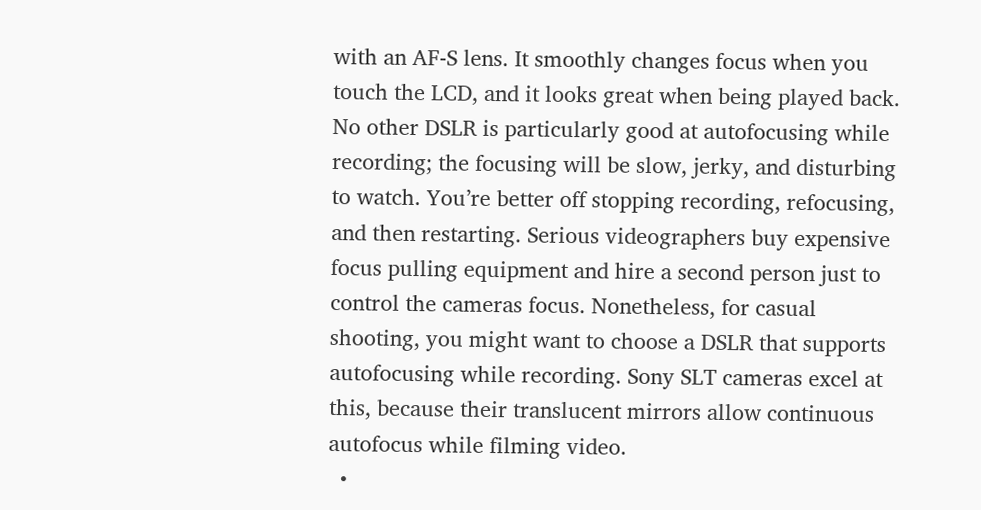with an AF-S lens. It smoothly changes focus when you touch the LCD, and it looks great when being played back. No other DSLR is particularly good at autofocusing while recording; the focusing will be slow, jerky, and disturbing to watch. You’re better off stopping recording, refocusing, and then restarting. Serious videographers buy expensive focus pulling equipment and hire a second person just to control the cameras focus. Nonetheless, for casual shooting, you might want to choose a DSLR that supports autofocusing while recording. Sony SLT cameras excel at this, because their translucent mirrors allow continuous autofocus while filming video.
  •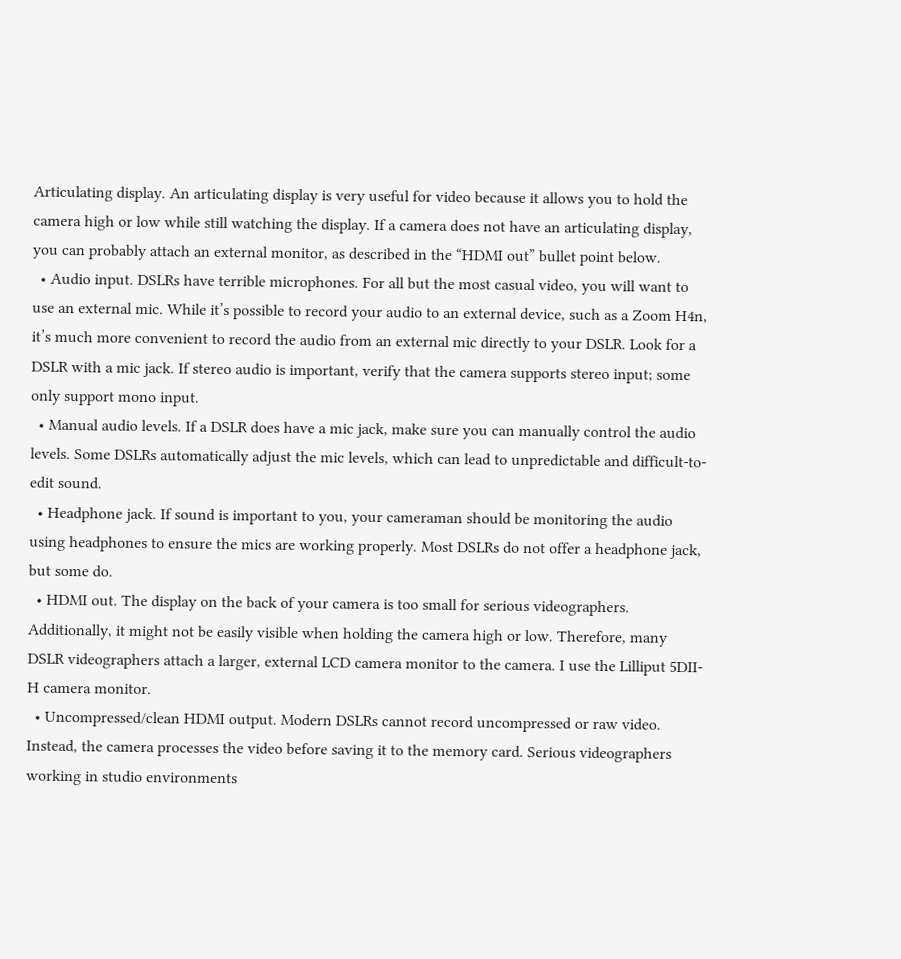Articulating display. An articulating display is very useful for video because it allows you to hold the camera high or low while still watching the display. If a camera does not have an articulating display, you can probably attach an external monitor, as described in the “HDMI out” bullet point below.
  • Audio input. DSLRs have terrible microphones. For all but the most casual video, you will want to use an external mic. While it’s possible to record your audio to an external device, such as a Zoom H4n, it’s much more convenient to record the audio from an external mic directly to your DSLR. Look for a DSLR with a mic jack. If stereo audio is important, verify that the camera supports stereo input; some only support mono input.
  • Manual audio levels. If a DSLR does have a mic jack, make sure you can manually control the audio levels. Some DSLRs automatically adjust the mic levels, which can lead to unpredictable and difficult-to-edit sound.
  • Headphone jack. If sound is important to you, your cameraman should be monitoring the audio using headphones to ensure the mics are working properly. Most DSLRs do not offer a headphone jack, but some do.
  • HDMI out. The display on the back of your camera is too small for serious videographers. Additionally, it might not be easily visible when holding the camera high or low. Therefore, many DSLR videographers attach a larger, external LCD camera monitor to the camera. I use the Lilliput 5DII-H camera monitor.
  • Uncompressed/clean HDMI output. Modern DSLRs cannot record uncompressed or raw video. Instead, the camera processes the video before saving it to the memory card. Serious videographers working in studio environments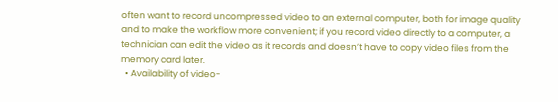often want to record uncompressed video to an external computer, both for image quality and to make the workflow more convenient; if you record video directly to a computer, a technician can edit the video as it records and doesn’t have to copy video files from the memory card later.
  • Availability of video-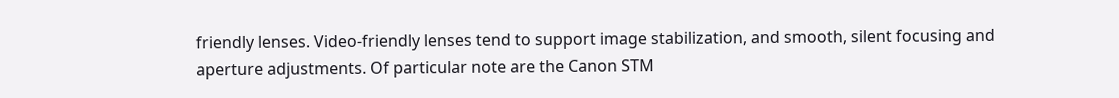friendly lenses. Video-friendly lenses tend to support image stabilization, and smooth, silent focusing and aperture adjustments. Of particular note are the Canon STM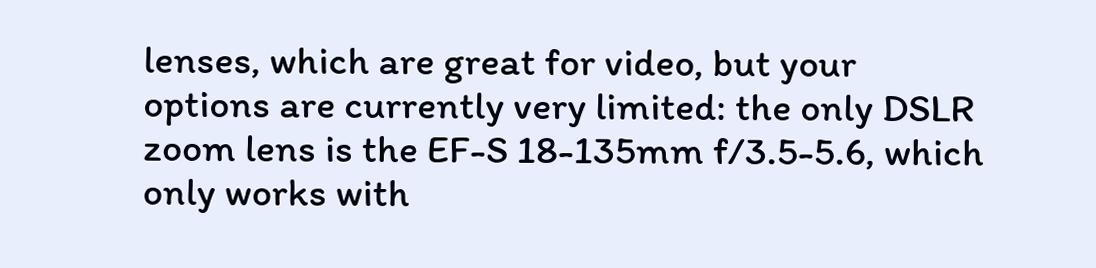lenses, which are great for video, but your options are currently very limited: the only DSLR zoom lens is the EF-S 18-135mm f/3.5-5.6, which only works with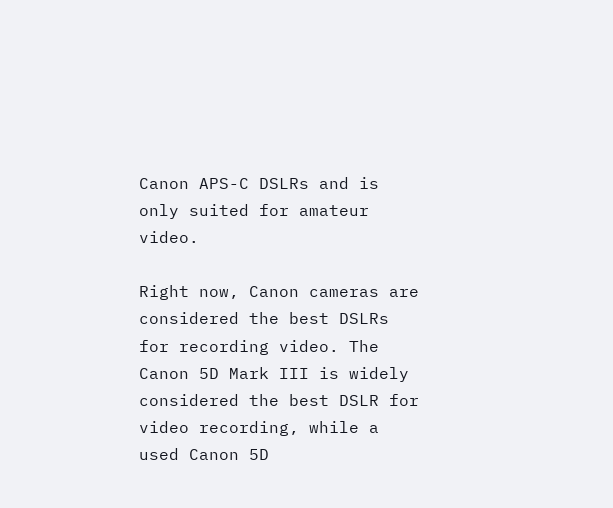Canon APS-C DSLRs and is only suited for amateur video.

Right now, Canon cameras are considered the best DSLRs for recording video. The Canon 5D Mark III is widely considered the best DSLR for video recording, while a used Canon 5D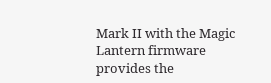Mark II with the Magic Lantern firmware provides the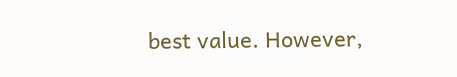best value. However,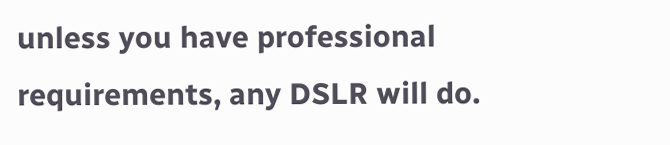unless you have professional requirements, any DSLR will do.